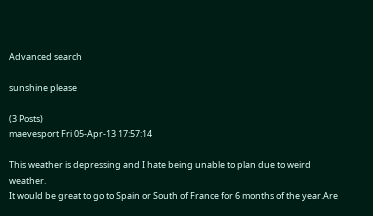Advanced search

sunshine please

(3 Posts)
maevesport Fri 05-Apr-13 17:57:14

This weather is depressing and I hate being unable to plan due to weird weather.
It would be great to go to Spain or South of France for 6 months of the year.Are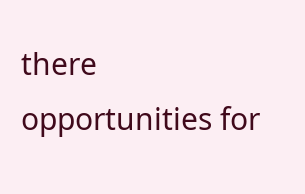there opportunities for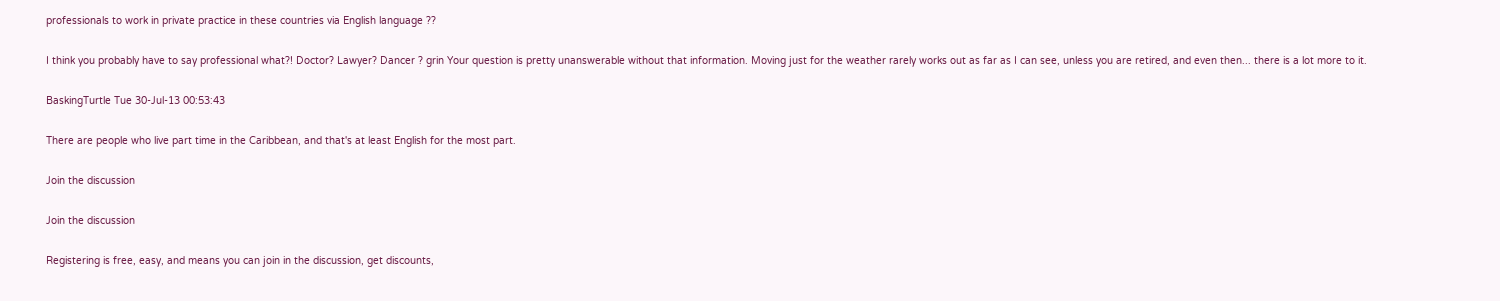professionals to work in private practice in these countries via English language ??

I think you probably have to say professional what?! Doctor? Lawyer? Dancer ? grin Your question is pretty unanswerable without that information. Moving just for the weather rarely works out as far as I can see, unless you are retired, and even then... there is a lot more to it.

BaskingTurtle Tue 30-Jul-13 00:53:43

There are people who live part time in the Caribbean, and that's at least English for the most part.

Join the discussion

Join the discussion

Registering is free, easy, and means you can join in the discussion, get discounts,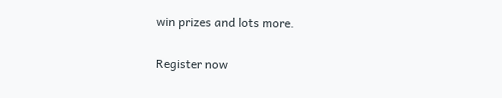win prizes and lots more.

Register now